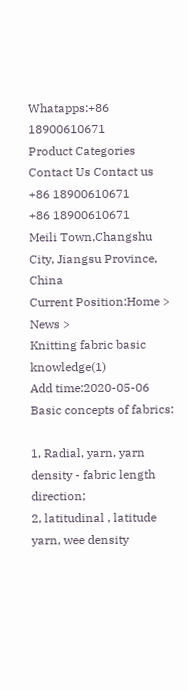Whatapps:+86 18900610671
Product Categories
Contact Us Contact us
+86 18900610671
+86 18900610671
Meili Town,Changshu City, Jiangsu Province, China
Current Position:Home > News >
Knitting fabric basic knowledge(1)
Add time:2020-05-06
Basic concepts of fabrics:

1, Radial, yarn, yarn density - fabric length direction;
2, latitudinal , latitude yarn, wee density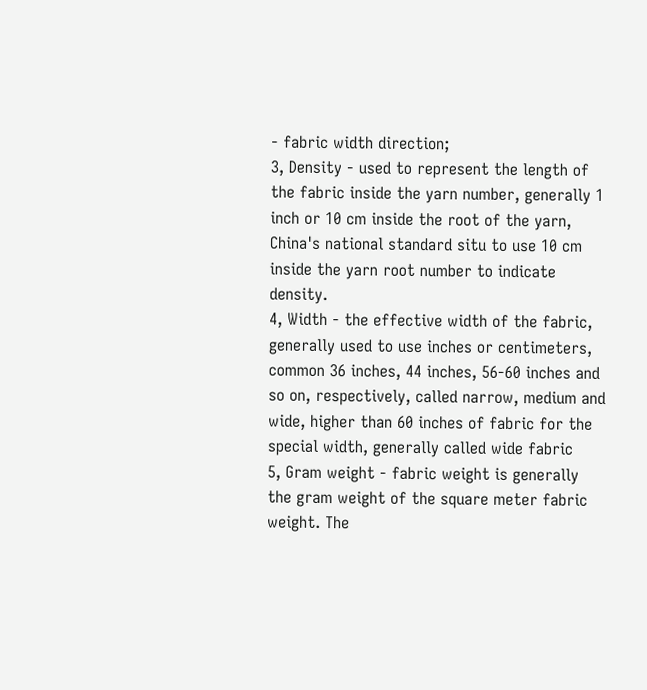- fabric width direction;
3, Density - used to represent the length of the fabric inside the yarn number, generally 1 inch or 10 cm inside the root of the yarn, China's national standard situ to use 10 cm inside the yarn root number to indicate density.
4, Width - the effective width of the fabric, generally used to use inches or centimeters, common 36 inches, 44 inches, 56-60 inches and so on, respectively, called narrow, medium and wide, higher than 60 inches of fabric for the special width, generally called wide fabric
5, Gram weight - fabric weight is generally the gram weight of the square meter fabric weight. The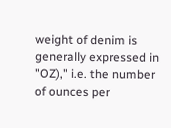weight of denim is generally expressed in "OZ)," i.e. the number of ounces per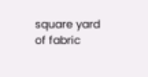square yard of fabric